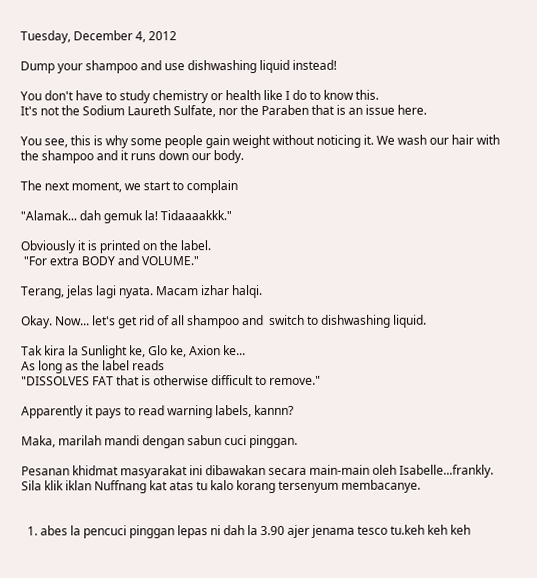Tuesday, December 4, 2012

Dump your shampoo and use dishwashing liquid instead!

You don't have to study chemistry or health like I do to know this.
It's not the Sodium Laureth Sulfate, nor the Paraben that is an issue here.

You see, this is why some people gain weight without noticing it. We wash our hair with the shampoo and it runs down our body.

The next moment, we start to complain

"Alamak... dah gemuk la! Tidaaaakkk."

Obviously it is printed on the label.
 "For extra BODY and VOLUME."

Terang, jelas lagi nyata. Macam izhar halqi.

Okay. Now... let's get rid of all shampoo and  switch to dishwashing liquid.

Tak kira la Sunlight ke, Glo ke, Axion ke...
As long as the label reads
"DISSOLVES FAT that is otherwise difficult to remove."

Apparently it pays to read warning labels, kannn?

Maka, marilah mandi dengan sabun cuci pinggan.

Pesanan khidmat masyarakat ini dibawakan secara main-main oleh Isabelle...frankly.
Sila klik iklan Nuffnang kat atas tu kalo korang tersenyum membacanye.


  1. abes la pencuci pinggan lepas ni dah la 3.90 ajer jenama tesco tu.keh keh keh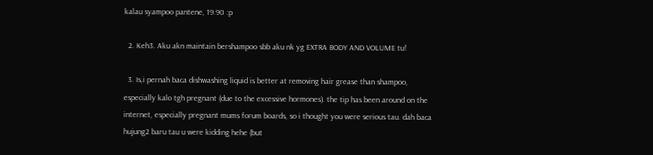kalau syampoo pantene, 19.90 :p

  2. Keh3. Aku akn maintain bershampoo sbb aku nk yg EXTRA BODY AND VOLUME tu!

  3. Is,i pernah baca dishwashing liquid is better at removing hair grease than shampoo, especially kalo tgh pregnant (due to the excessive hormones). the tip has been around on the internet, especially pregnant mums forum boards, so i thought you were serious tau. dah baca hujung2 baru tau u were kidding hehe (but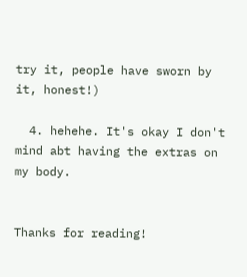try it, people have sworn by it, honest!)

  4. hehehe. It's okay I don't mind abt having the extras on my body.


Thanks for reading!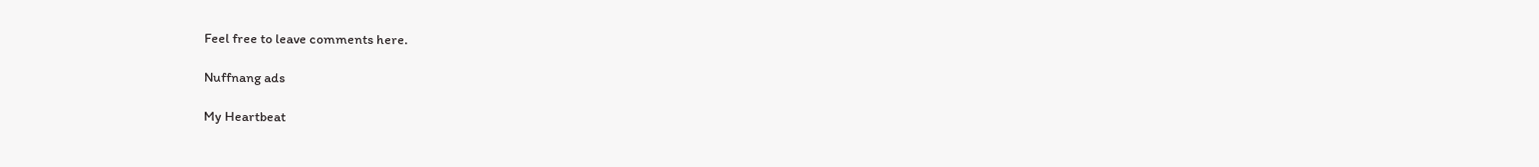Feel free to leave comments here.

Nuffnang ads

My Heartbeat